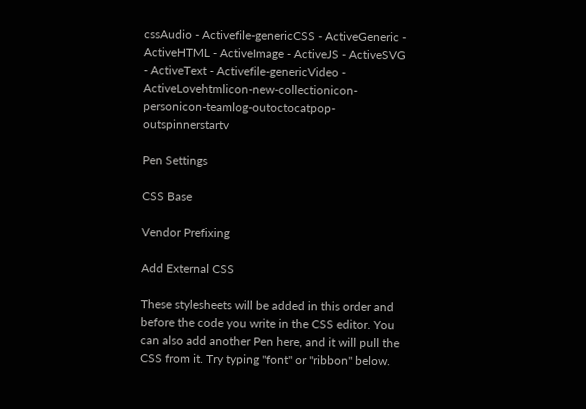cssAudio - Activefile-genericCSS - ActiveGeneric - ActiveHTML - ActiveImage - ActiveJS - ActiveSVG - ActiveText - Activefile-genericVideo - ActiveLovehtmlicon-new-collectionicon-personicon-teamlog-outoctocatpop-outspinnerstartv

Pen Settings

CSS Base

Vendor Prefixing

Add External CSS

These stylesheets will be added in this order and before the code you write in the CSS editor. You can also add another Pen here, and it will pull the CSS from it. Try typing "font" or "ribbon" below.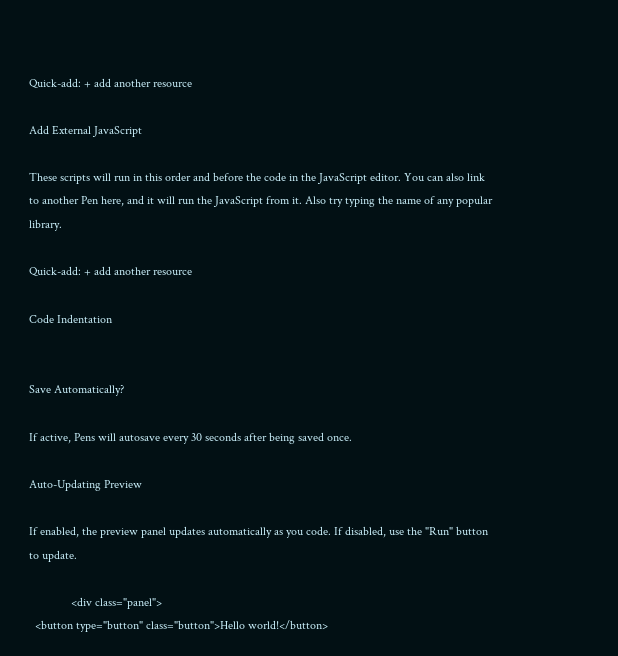Quick-add: + add another resource

Add External JavaScript

These scripts will run in this order and before the code in the JavaScript editor. You can also link to another Pen here, and it will run the JavaScript from it. Also try typing the name of any popular library.

Quick-add: + add another resource

Code Indentation


Save Automatically?

If active, Pens will autosave every 30 seconds after being saved once.

Auto-Updating Preview

If enabled, the preview panel updates automatically as you code. If disabled, use the "Run" button to update.

              <div class="panel">
  <button type="button" class="button">Hello world!</button>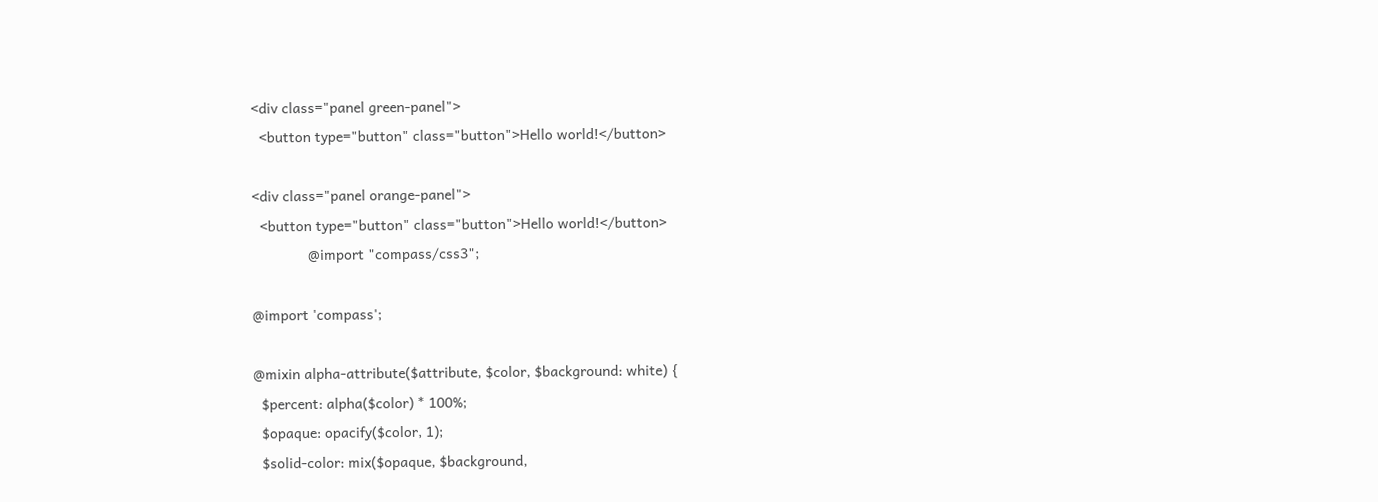<div class="panel green-panel">
  <button type="button" class="button">Hello world!</button>

<div class="panel orange-panel">
  <button type="button" class="button">Hello world!</button>
              @import "compass/css3";

@import 'compass';

@mixin alpha-attribute($attribute, $color, $background: white) {
  $percent: alpha($color) * 100%;
  $opaque: opacify($color, 1);
  $solid-color: mix($opaque, $background,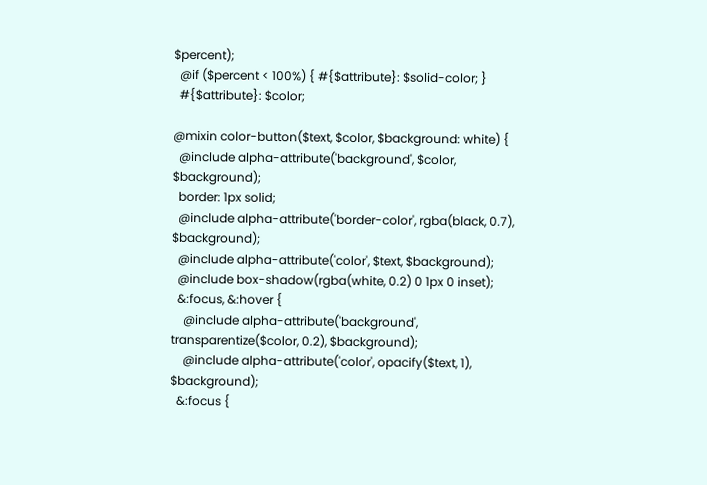$percent);
  @if ($percent < 100%) { #{$attribute}: $solid-color; }
  #{$attribute}: $color;

@mixin color-button($text, $color, $background: white) {
  @include alpha-attribute('background', $color, $background);
  border: 1px solid;
  @include alpha-attribute('border-color', rgba(black, 0.7), $background);
  @include alpha-attribute('color', $text, $background);
  @include box-shadow(rgba(white, 0.2) 0 1px 0 inset);
  &:focus, &:hover {
    @include alpha-attribute('background', transparentize($color, 0.2), $background);
    @include alpha-attribute('color', opacify($text, 1), $background);
  &:focus {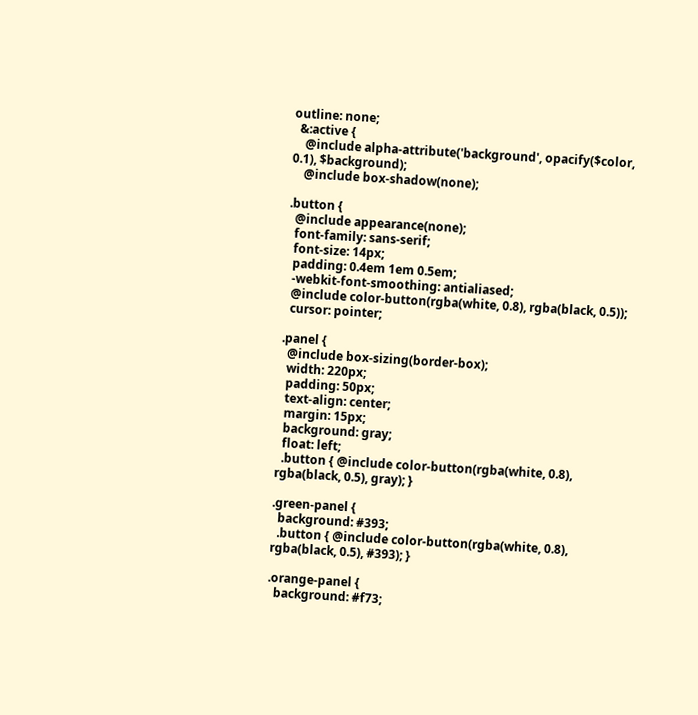outline: none;
  &:active {
    @include alpha-attribute('background', opacify($color, 0.1), $background);
    @include box-shadow(none);

.button {
  @include appearance(none);
  font-family: sans-serif;
  font-size: 14px;
  padding: 0.4em 1em 0.5em;
  -webkit-font-smoothing: antialiased;
  @include color-button(rgba(white, 0.8), rgba(black, 0.5));
  cursor: pointer;

.panel {
  @include box-sizing(border-box);
  width: 220px;
  padding: 50px;
  text-align: center;
  margin: 15px;
  background: gray;
  float: left;
  .button { @include color-button(rgba(white, 0.8), rgba(black, 0.5), gray); }

.green-panel {
  background: #393;
  .button { @include color-button(rgba(white, 0.8), rgba(black, 0.5), #393); }

.orange-panel {
  background: #f73;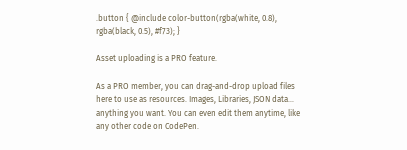.button { @include color-button(rgba(white, 0.8), rgba(black, 0.5), #f73); }

Asset uploading is a PRO feature.

As a PRO member, you can drag-and-drop upload files here to use as resources. Images, Libraries, JSON data... anything you want. You can even edit them anytime, like any other code on CodePen.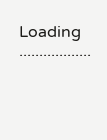Loading ..................